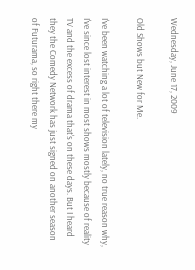Wednesday, June 17, 2009

Old Shows but New for Me.

I've been watching a lot of television lately, no true reason why, I've since lost interest in most shows mostly because of reality TV and the excess of drama that's on these days. But I heard they the Comedy Network has just signed on another season of Futurama, so right there my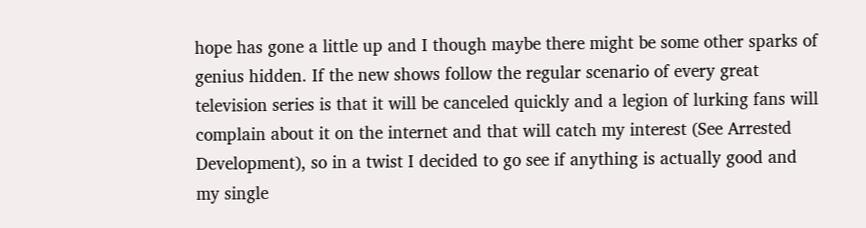hope has gone a little up and I though maybe there might be some other sparks of genius hidden. If the new shows follow the regular scenario of every great television series is that it will be canceled quickly and a legion of lurking fans will complain about it on the internet and that will catch my interest (See Arrested Development), so in a twist I decided to go see if anything is actually good and my single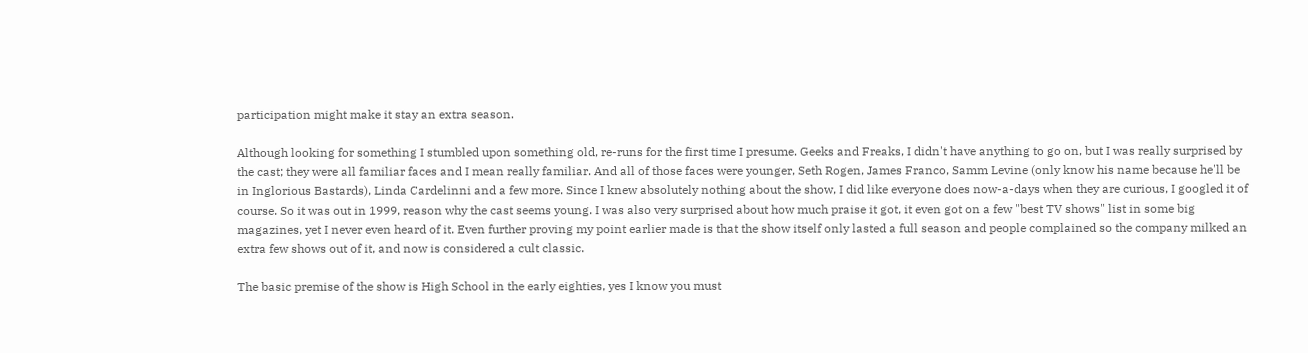participation might make it stay an extra season.

Although looking for something I stumbled upon something old, re-runs for the first time I presume. Geeks and Freaks, I didn't have anything to go on, but I was really surprised by the cast; they were all familiar faces and I mean really familiar. And all of those faces were younger, Seth Rogen, James Franco, Samm Levine (only know his name because he'll be in Inglorious Bastards), Linda Cardelinni and a few more. Since I knew absolutely nothing about the show, I did like everyone does now-a-days when they are curious, I googled it of course. So it was out in 1999, reason why the cast seems young. I was also very surprised about how much praise it got, it even got on a few "best TV shows" list in some big magazines, yet I never even heard of it. Even further proving my point earlier made is that the show itself only lasted a full season and people complained so the company milked an extra few shows out of it, and now is considered a cult classic.

The basic premise of the show is High School in the early eighties, yes I know you must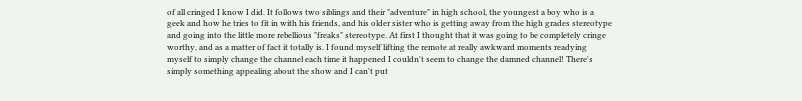of all cringed I know I did. It follows two siblings and their "adventure" in high school, the youngest a boy who is a geek and how he tries to fit in with his friends, and his older sister who is getting away from the high grades stereotype and going into the little more rebellious "freaks" stereotype. At first I thought that it was going to be completely cringe worthy, and as a matter of fact it totally is. I found myself lifting the remote at really awkward moments readying myself to simply change the channel each time it happened I couldn't seem to change the damned channel! There's simply something appealing about the show and I can't put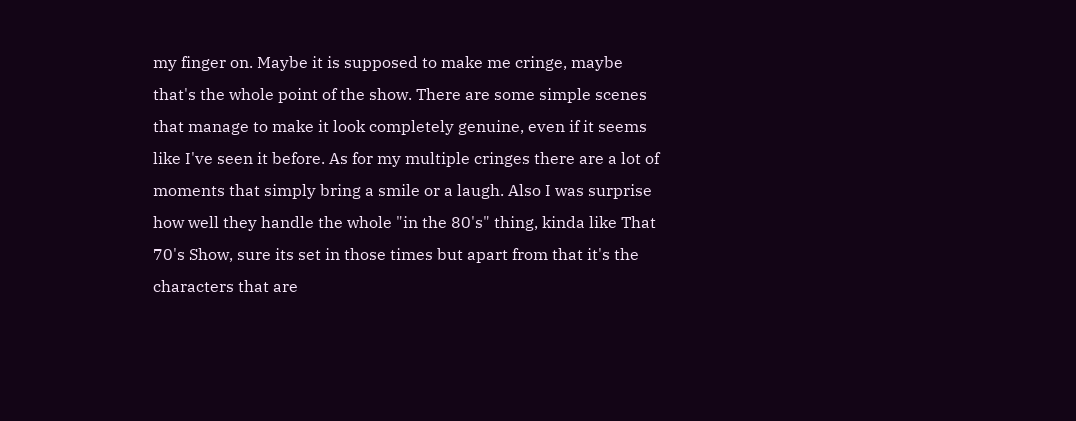my finger on. Maybe it is supposed to make me cringe, maybe that's the whole point of the show. There are some simple scenes that manage to make it look completely genuine, even if it seems like I've seen it before. As for my multiple cringes there are a lot of moments that simply bring a smile or a laugh. Also I was surprise how well they handle the whole "in the 80's" thing, kinda like That 70's Show, sure its set in those times but apart from that it's the characters that are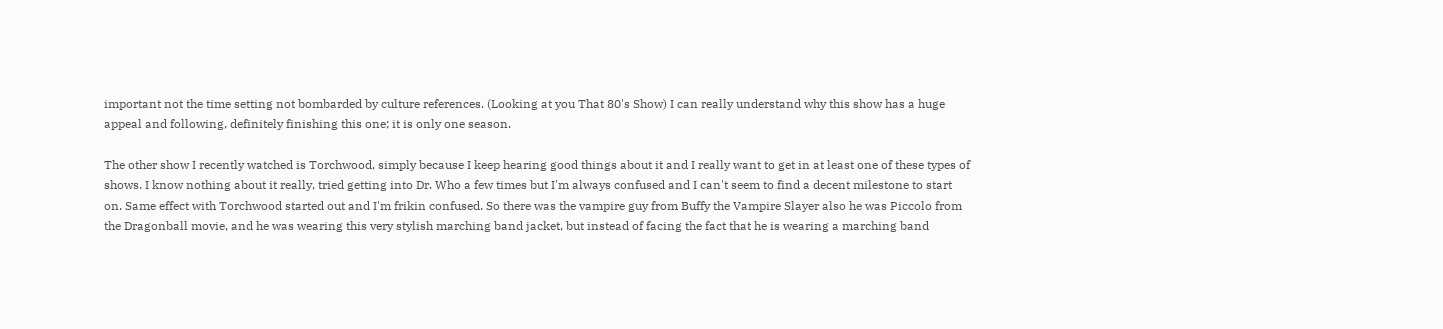important not the time setting not bombarded by culture references. (Looking at you That 80's Show) I can really understand why this show has a huge appeal and following, definitely finishing this one; it is only one season.

The other show I recently watched is Torchwood, simply because I keep hearing good things about it and I really want to get in at least one of these types of shows. I know nothing about it really, tried getting into Dr. Who a few times but I'm always confused and I can't seem to find a decent milestone to start on. Same effect with Torchwood started out and I'm frikin confused. So there was the vampire guy from Buffy the Vampire Slayer also he was Piccolo from the Dragonball movie, and he was wearing this very stylish marching band jacket, but instead of facing the fact that he is wearing a marching band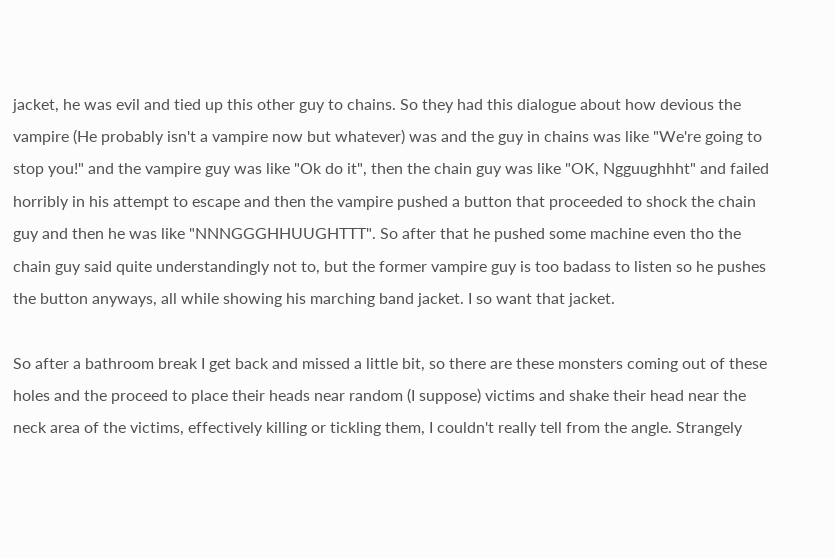jacket, he was evil and tied up this other guy to chains. So they had this dialogue about how devious the vampire (He probably isn't a vampire now but whatever) was and the guy in chains was like "We're going to stop you!" and the vampire guy was like "Ok do it", then the chain guy was like "OK, Ngguughhht" and failed horribly in his attempt to escape and then the vampire pushed a button that proceeded to shock the chain guy and then he was like "NNNGGGHHUUGHTTT". So after that he pushed some machine even tho the chain guy said quite understandingly not to, but the former vampire guy is too badass to listen so he pushes the button anyways, all while showing his marching band jacket. I so want that jacket.

So after a bathroom break I get back and missed a little bit, so there are these monsters coming out of these holes and the proceed to place their heads near random (I suppose) victims and shake their head near the neck area of the victims, effectively killing or tickling them, I couldn't really tell from the angle. Strangely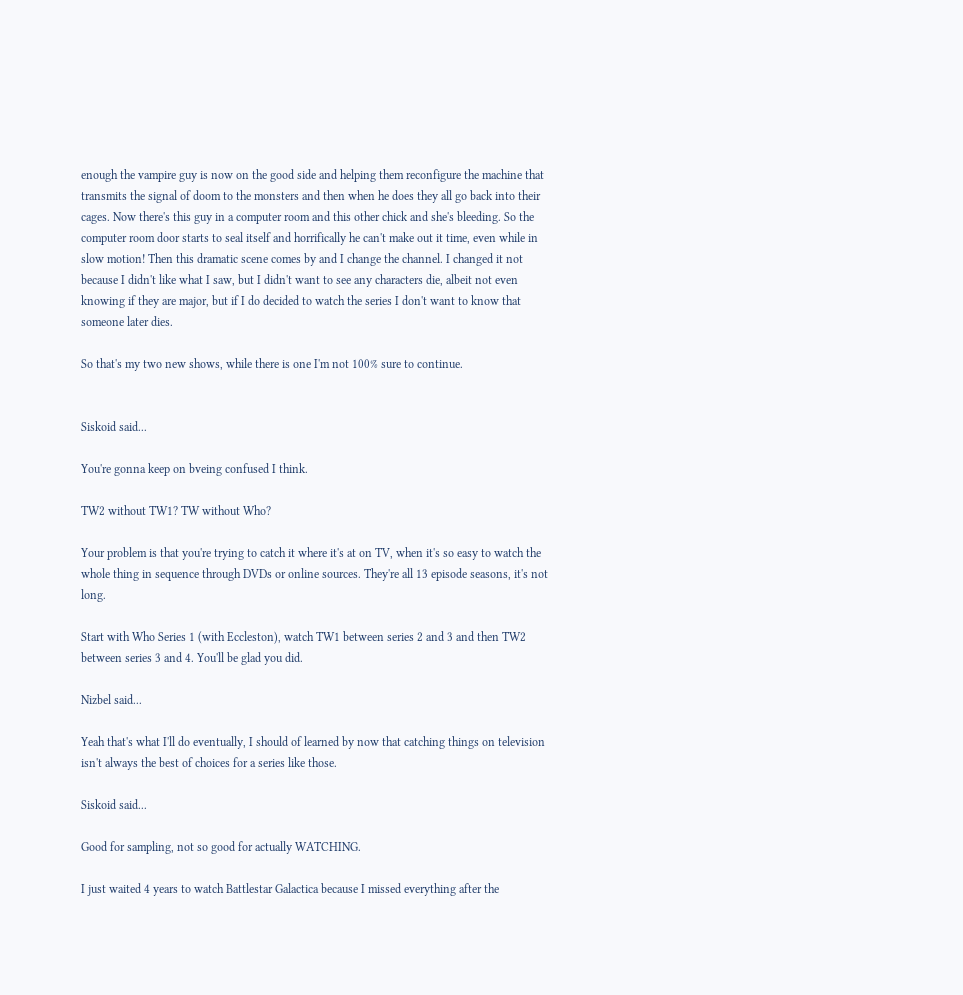enough the vampire guy is now on the good side and helping them reconfigure the machine that transmits the signal of doom to the monsters and then when he does they all go back into their cages. Now there's this guy in a computer room and this other chick and she's bleeding. So the computer room door starts to seal itself and horrifically he can't make out it time, even while in slow motion! Then this dramatic scene comes by and I change the channel. I changed it not because I didn't like what I saw, but I didn't want to see any characters die, albeit not even knowing if they are major, but if I do decided to watch the series I don't want to know that someone later dies.

So that's my two new shows, while there is one I'm not 100% sure to continue.


Siskoid said...

You're gonna keep on bveing confused I think.

TW2 without TW1? TW without Who?

Your problem is that you're trying to catch it where it's at on TV, when it's so easy to watch the whole thing in sequence through DVDs or online sources. They're all 13 episode seasons, it's not long.

Start with Who Series 1 (with Eccleston), watch TW1 between series 2 and 3 and then TW2 between series 3 and 4. You'll be glad you did.

Nizbel said...

Yeah that's what I'll do eventually, I should of learned by now that catching things on television isn't always the best of choices for a series like those.

Siskoid said...

Good for sampling, not so good for actually WATCHING.

I just waited 4 years to watch Battlestar Galactica because I missed everything after the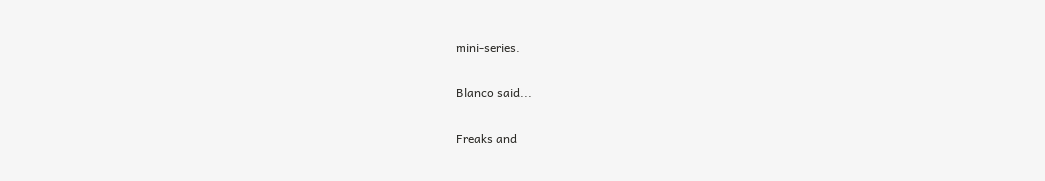mini-series.

Blanco said...

Freaks and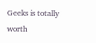Geeks is totally worth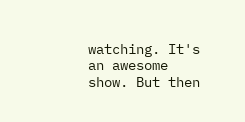watching. It's an awesome show. But then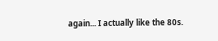again... I actually like the 80s.